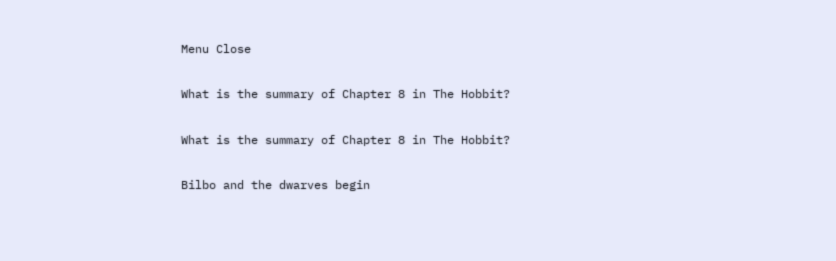Menu Close

What is the summary of Chapter 8 in The Hobbit?

What is the summary of Chapter 8 in The Hobbit?

Bilbo and the dwarves begin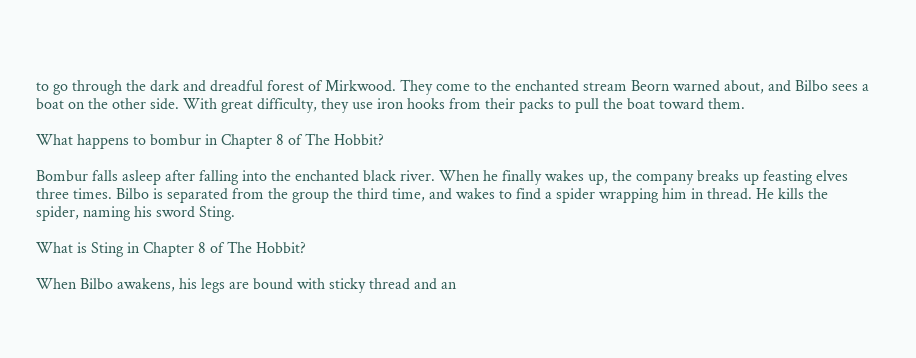to go through the dark and dreadful forest of Mirkwood. They come to the enchanted stream Beorn warned about, and Bilbo sees a boat on the other side. With great difficulty, they use iron hooks from their packs to pull the boat toward them.

What happens to bombur in Chapter 8 of The Hobbit?

Bombur falls asleep after falling into the enchanted black river. When he finally wakes up, the company breaks up feasting elves three times. Bilbo is separated from the group the third time, and wakes to find a spider wrapping him in thread. He kills the spider, naming his sword Sting.

What is Sting in Chapter 8 of The Hobbit?

When Bilbo awakens, his legs are bound with sticky thread and an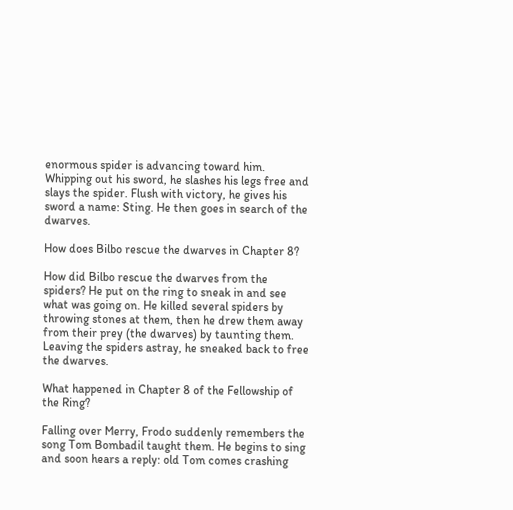enormous spider is advancing toward him. Whipping out his sword, he slashes his legs free and slays the spider. Flush with victory, he gives his sword a name: Sting. He then goes in search of the dwarves.

How does Bilbo rescue the dwarves in Chapter 8?

How did Bilbo rescue the dwarves from the spiders? He put on the ring to sneak in and see what was going on. He killed several spiders by throwing stones at them, then he drew them away from their prey (the dwarves) by taunting them. Leaving the spiders astray, he sneaked back to free the dwarves.

What happened in Chapter 8 of the Fellowship of the Ring?

Falling over Merry, Frodo suddenly remembers the song Tom Bombadil taught them. He begins to sing and soon hears a reply: old Tom comes crashing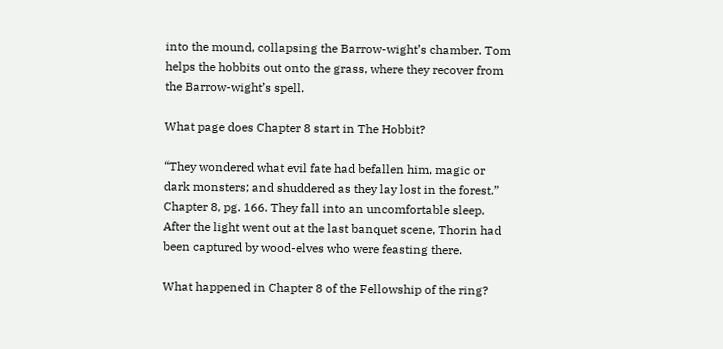into the mound, collapsing the Barrow-wight’s chamber. Tom helps the hobbits out onto the grass, where they recover from the Barrow-wight’s spell.

What page does Chapter 8 start in The Hobbit?

“They wondered what evil fate had befallen him, magic or dark monsters; and shuddered as they lay lost in the forest.” Chapter 8, pg. 166. They fall into an uncomfortable sleep. After the light went out at the last banquet scene, Thorin had been captured by wood-elves who were feasting there.

What happened in Chapter 8 of the Fellowship of the ring?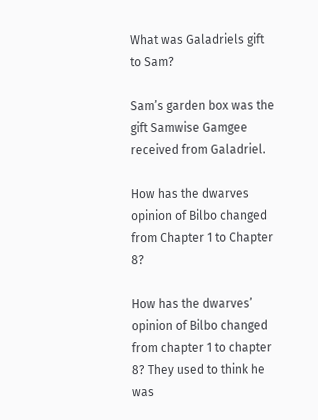What was Galadriels gift to Sam?

Sam’s garden box was the gift Samwise Gamgee received from Galadriel.

How has the dwarves opinion of Bilbo changed from Chapter 1 to Chapter 8?

How has the dwarves’ opinion of Bilbo changed from chapter 1 to chapter 8? They used to think he was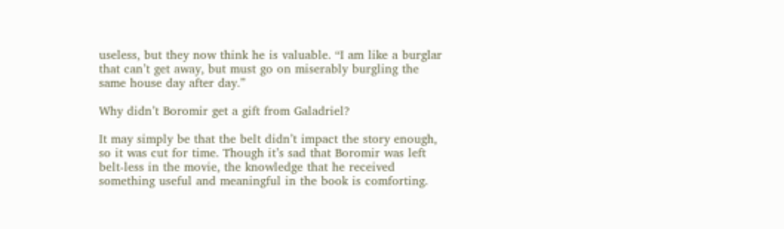useless, but they now think he is valuable. “I am like a burglar that can’t get away, but must go on miserably burgling the same house day after day.”

Why didn’t Boromir get a gift from Galadriel?

It may simply be that the belt didn’t impact the story enough, so it was cut for time. Though it’s sad that Boromir was left belt-less in the movie, the knowledge that he received something useful and meaningful in the book is comforting.